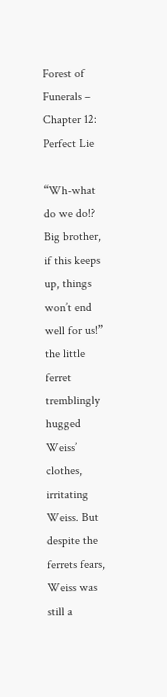Forest of Funerals – Chapter 12: Perfect Lie

“Wh-what do we do!? Big brother, if this keeps up, things won’t end well for us!” the little ferret tremblingly hugged Weiss’ clothes, irritating Weiss. But despite the ferrets fears, Weiss was still a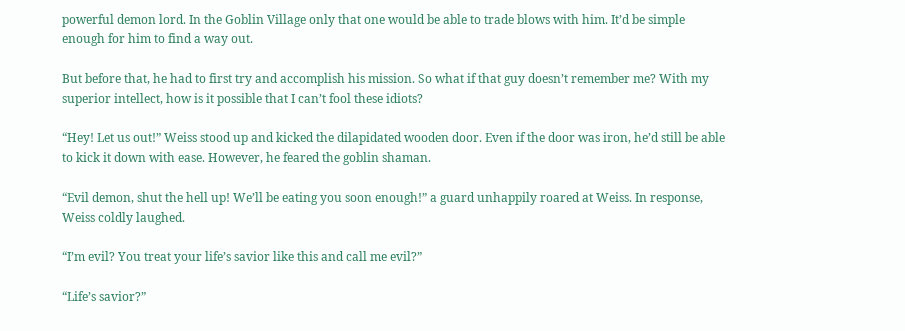powerful demon lord. In the Goblin Village only that one would be able to trade blows with him. It’d be simple enough for him to find a way out.

But before that, he had to first try and accomplish his mission. So what if that guy doesn’t remember me? With my superior intellect, how is it possible that I can’t fool these idiots?

“Hey! Let us out!” Weiss stood up and kicked the dilapidated wooden door. Even if the door was iron, he’d still be able to kick it down with ease. However, he feared the goblin shaman.

“Evil demon, shut the hell up! We’ll be eating you soon enough!” a guard unhappily roared at Weiss. In response, Weiss coldly laughed.

“I’m evil? You treat your life’s savior like this and call me evil?”

“Life’s savior?”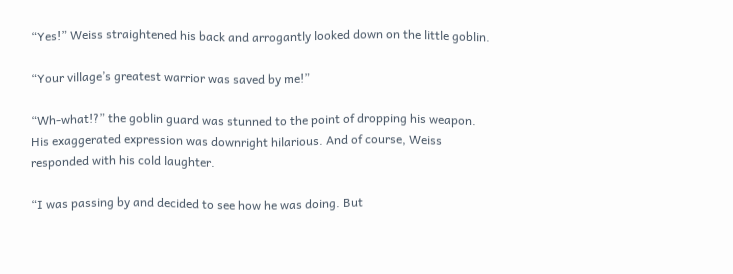“Yes!” Weiss straightened his back and arrogantly looked down on the little goblin.

“Your village’s greatest warrior was saved by me!”

“Wh-what!?” the goblin guard was stunned to the point of dropping his weapon. His exaggerated expression was downright hilarious. And of course, Weiss responded with his cold laughter.

“I was passing by and decided to see how he was doing. But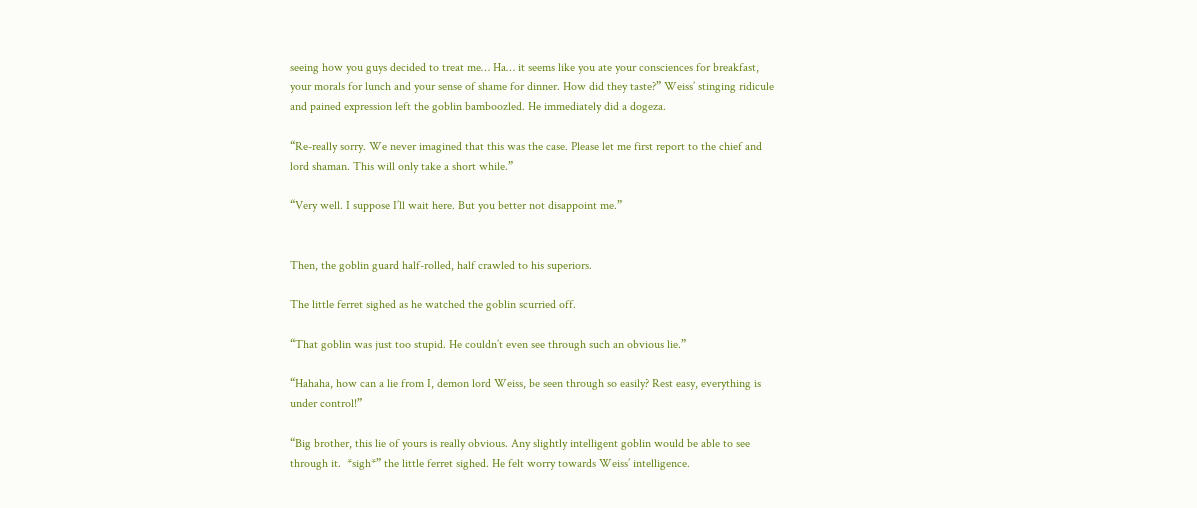seeing how you guys decided to treat me… Ha… it seems like you ate your consciences for breakfast, your morals for lunch and your sense of shame for dinner. How did they taste?” Weiss’ stinging ridicule and pained expression left the goblin bamboozled. He immediately did a dogeza.

“Re-really sorry. We never imagined that this was the case. Please let me first report to the chief and lord shaman. This will only take a short while.”

“Very well. I suppose I’ll wait here. But you better not disappoint me.”


Then, the goblin guard half-rolled, half crawled to his superiors.

The little ferret sighed as he watched the goblin scurried off.

“That goblin was just too stupid. He couldn’t even see through such an obvious lie.”

“Hahaha, how can a lie from I, demon lord Weiss, be seen through so easily? Rest easy, everything is under control!”

“Big brother, this lie of yours is really obvious. Any slightly intelligent goblin would be able to see through it.  *sigh*” the little ferret sighed. He felt worry towards Weiss’ intelligence.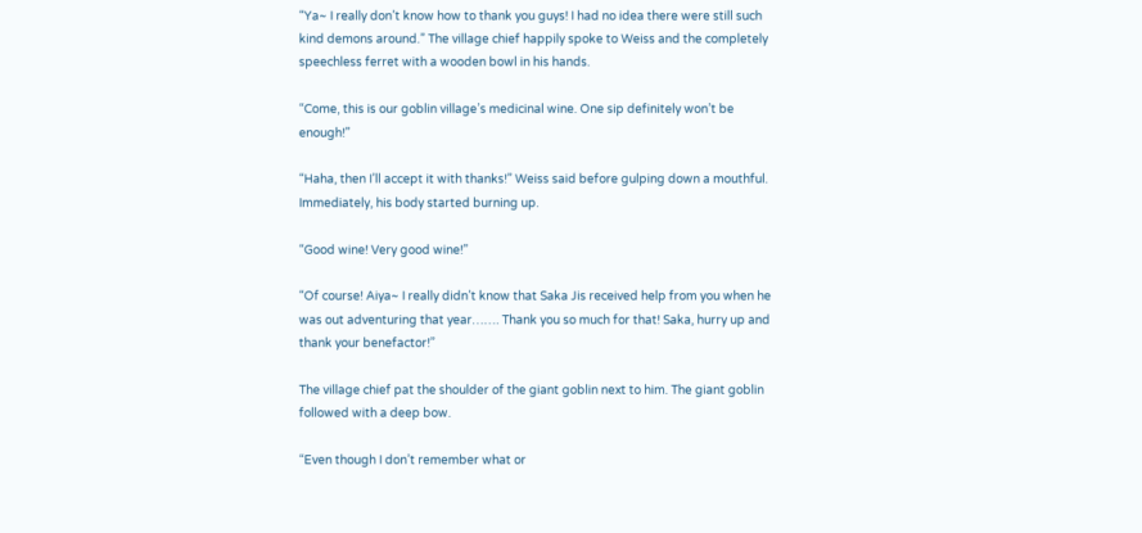“Ya~ I really don’t know how to thank you guys! I had no idea there were still such kind demons around.” The village chief happily spoke to Weiss and the completely speechless ferret with a wooden bowl in his hands.

“Come, this is our goblin village’s medicinal wine. One sip definitely won’t be enough!”

“Haha, then I’ll accept it with thanks!” Weiss said before gulping down a mouthful. Immediately, his body started burning up.

“Good wine! Very good wine!”

“Of course! Aiya~ I really didn’t know that Saka Jis received help from you when he was out adventuring that year……. Thank you so much for that! Saka, hurry up and thank your benefactor!”

The village chief pat the shoulder of the giant goblin next to him. The giant goblin followed with a deep bow.

“Even though I don’t remember what or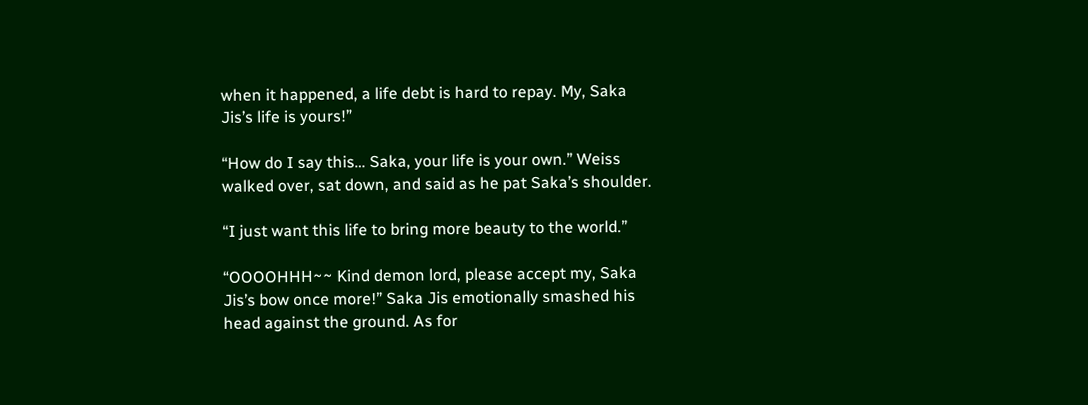when it happened, a life debt is hard to repay. My, Saka Jis’s life is yours!”

“How do I say this… Saka, your life is your own.” Weiss walked over, sat down, and said as he pat Saka’s shoulder.

“I just want this life to bring more beauty to the world.”

“OOOOHHH~~ Kind demon lord, please accept my, Saka Jis’s bow once more!” Saka Jis emotionally smashed his head against the ground. As for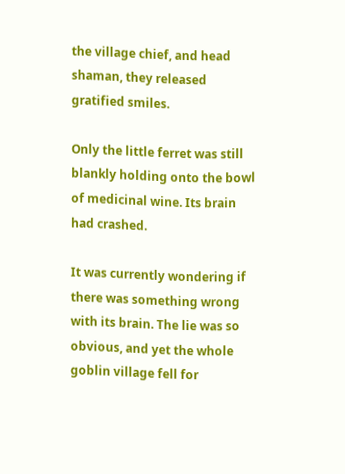the village chief, and head shaman, they released gratified smiles.

Only the little ferret was still blankly holding onto the bowl of medicinal wine. Its brain had crashed.

It was currently wondering if there was something wrong with its brain. The lie was so obvious, and yet the whole goblin village fell for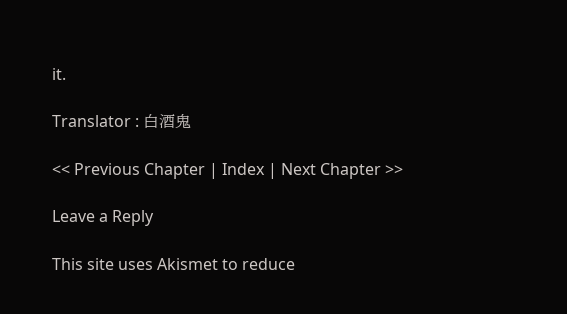it.

Translator : 白酒鬼

<< Previous Chapter | Index | Next Chapter >>

Leave a Reply

This site uses Akismet to reduce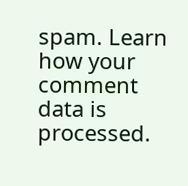spam. Learn how your comment data is processed.